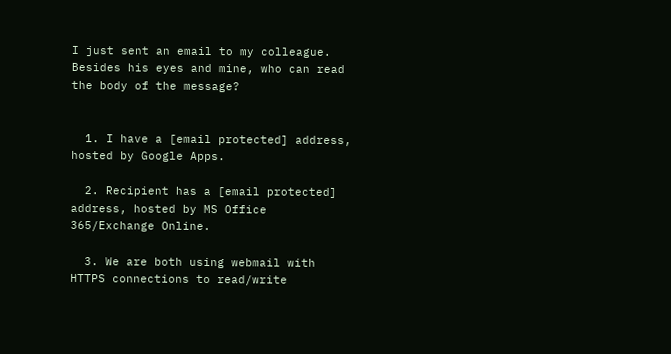I just sent an email to my colleague. Besides his eyes and mine, who can read the body of the message?


  1. I have a [email protected] address, hosted by Google Apps.

  2. Recipient has a [email protected] address, hosted by MS Office 365/Exchange Online.

  3. We are both using webmail with HTTPS connections to read/write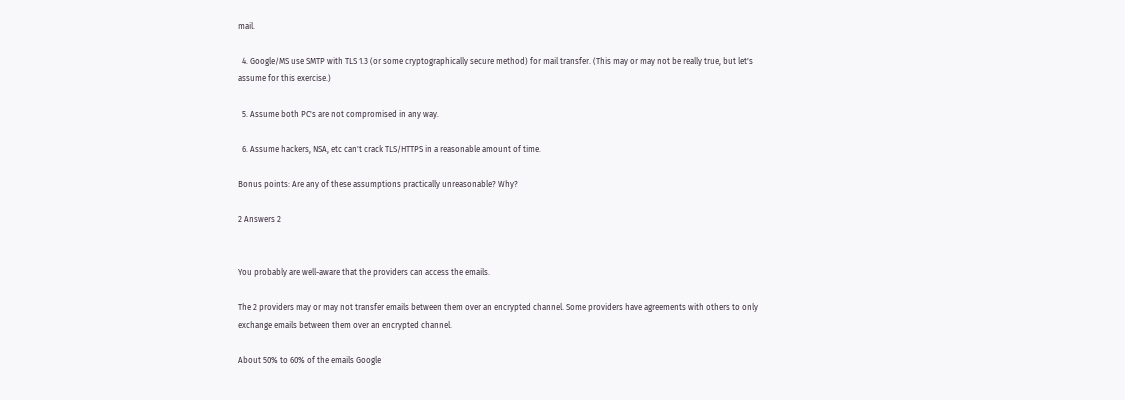mail.

  4. Google/MS use SMTP with TLS 1.3 (or some cryptographically secure method) for mail transfer. (This may or may not be really true, but let's assume for this exercise.)

  5. Assume both PC's are not compromised in any way.

  6. Assume hackers, NSA, etc can't crack TLS/HTTPS in a reasonable amount of time.

Bonus points: Are any of these assumptions practically unreasonable? Why?

2 Answers 2


You probably are well-aware that the providers can access the emails.

The 2 providers may or may not transfer emails between them over an encrypted channel. Some providers have agreements with others to only exchange emails between them over an encrypted channel.

About 50% to 60% of the emails Google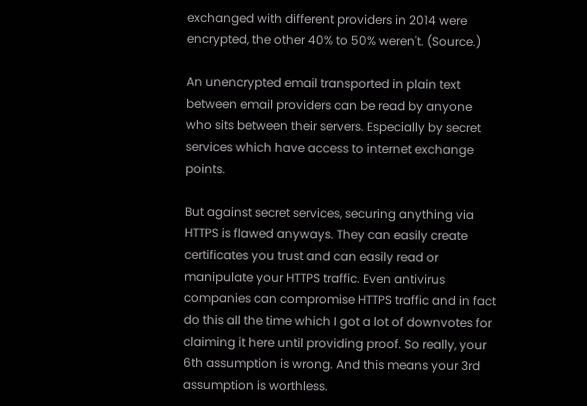exchanged with different providers in 2014 were encrypted, the other 40% to 50% weren't. (Source.)

An unencrypted email transported in plain text between email providers can be read by anyone who sits between their servers. Especially by secret services which have access to internet exchange points.

But against secret services, securing anything via HTTPS is flawed anyways. They can easily create certificates you trust and can easily read or manipulate your HTTPS traffic. Even antivirus companies can compromise HTTPS traffic and in fact do this all the time which I got a lot of downvotes for claiming it here until providing proof. So really, your 6th assumption is wrong. And this means your 3rd assumption is worthless.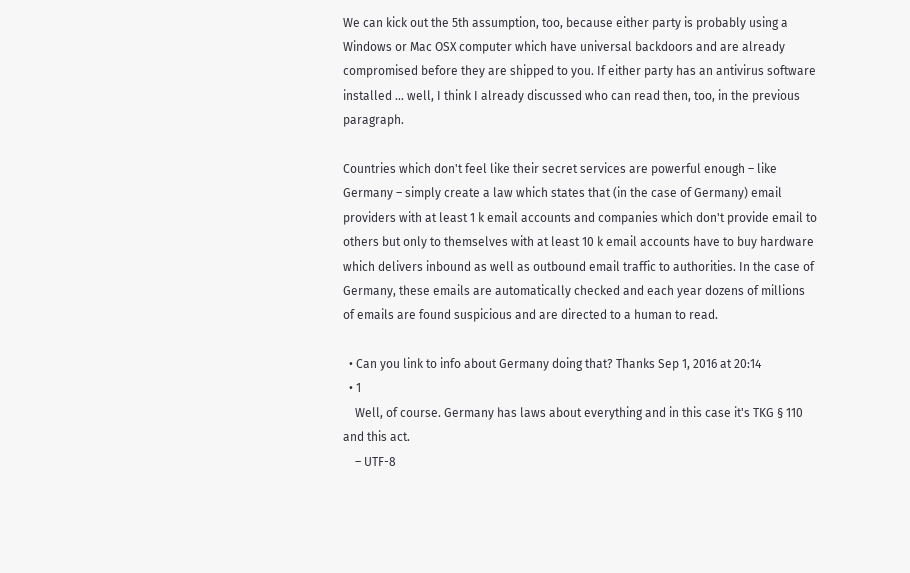We can kick out the 5th assumption, too, because either party is probably using a Windows or Mac OSX computer which have universal backdoors and are already compromised before they are shipped to you. If either party has an antivirus software installed ... well, I think I already discussed who can read then, too, in the previous paragraph.

Countries which don't feel like their secret services are powerful enough – like Germany – simply create a law which states that (in the case of Germany) email providers with at least 1 k email accounts and companies which don't provide email to others but only to themselves with at least 10 k email accounts have to buy hardware which delivers inbound as well as outbound email traffic to authorities. In the case of Germany, these emails are automatically checked and each year dozens of millions of emails are found suspicious and are directed to a human to read.

  • Can you link to info about Germany doing that? Thanks Sep 1, 2016 at 20:14
  • 1
    Well, of course. Germany has laws about everything and in this case it's TKG § 110 and this act.
    – UTF-8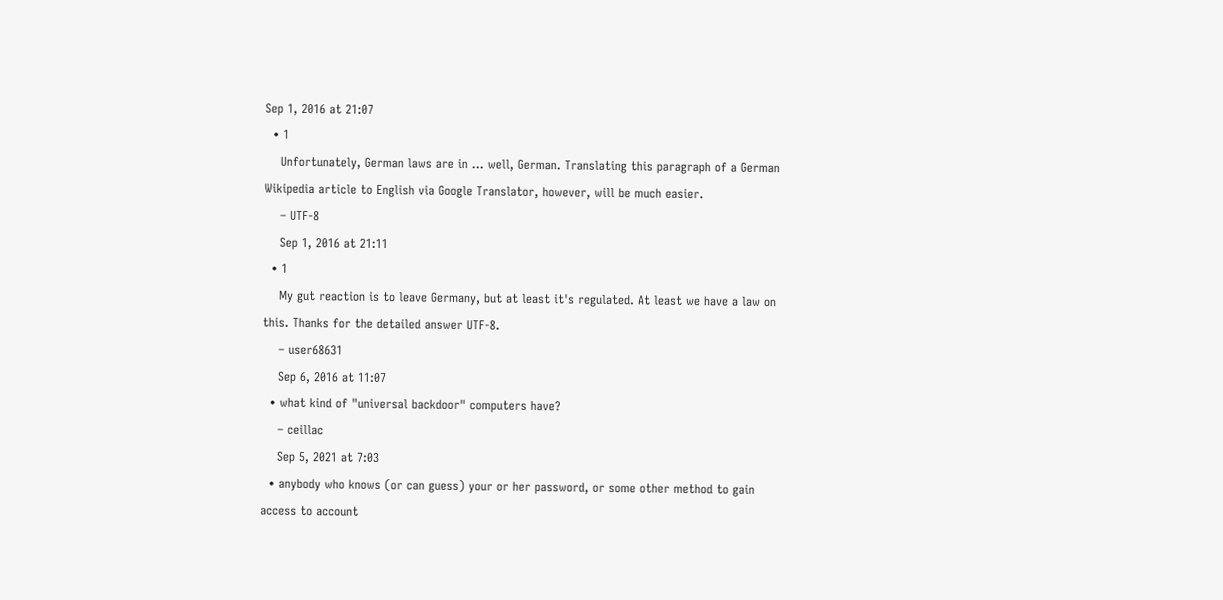Sep 1, 2016 at 21:07
  • 1
    Unfortunately, German laws are in ... well, German. Translating this paragraph of a German Wikipedia article to English via Google Translator, however, will be much easier.
    – UTF-8
    Sep 1, 2016 at 21:11
  • 1
    My gut reaction is to leave Germany, but at least it's regulated. At least we have a law on this. Thanks for the detailed answer UTF-8.
    – user68631
    Sep 6, 2016 at 11:07
  • what kind of "universal backdoor" computers have?
    – ceillac
    Sep 5, 2021 at 7:03
  • anybody who knows (or can guess) your or her password, or some other method to gain access to account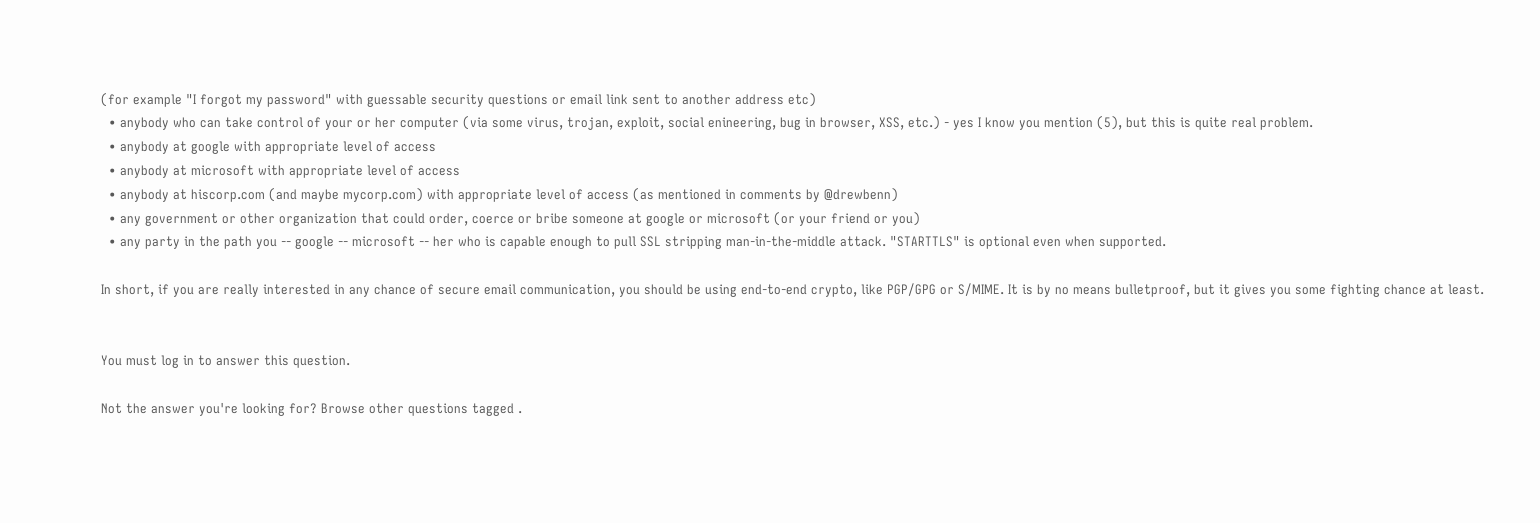(for example "I forgot my password" with guessable security questions or email link sent to another address etc)
  • anybody who can take control of your or her computer (via some virus, trojan, exploit, social enineering, bug in browser, XSS, etc.) - yes I know you mention (5), but this is quite real problem.
  • anybody at google with appropriate level of access
  • anybody at microsoft with appropriate level of access
  • anybody at hiscorp.com (and maybe mycorp.com) with appropriate level of access (as mentioned in comments by @drewbenn)
  • any government or other organization that could order, coerce or bribe someone at google or microsoft (or your friend or you)
  • any party in the path you -- google -- microsoft -- her who is capable enough to pull SSL stripping man-in-the-middle attack. "STARTTLS" is optional even when supported.

In short, if you are really interested in any chance of secure email communication, you should be using end-to-end crypto, like PGP/GPG or S/MIME. It is by no means bulletproof, but it gives you some fighting chance at least.


You must log in to answer this question.

Not the answer you're looking for? Browse other questions tagged .